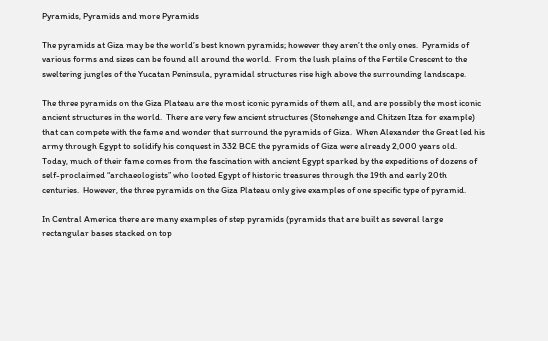Pyramids, Pyramids and more Pyramids

The pyramids at Giza may be the world’s best known pyramids; however they aren’t the only ones.  Pyramids of various forms and sizes can be found all around the world.  From the lush plains of the Fertile Crescent to the sweltering jungles of the Yucatan Peninsula, pyramidal structures rise high above the surrounding landscape.

The three pyramids on the Giza Plateau are the most iconic pyramids of them all, and are possibly the most iconic ancient structures in the world.  There are very few ancient structures (Stonehenge and Chitzen Itza for example) that can compete with the fame and wonder that surround the pyramids of Giza.  When Alexander the Great led his army through Egypt to solidify his conquest in 332 BCE the pyramids of Giza were already 2,000 years old.  Today, much of their fame comes from the fascination with ancient Egypt sparked by the expeditions of dozens of self-proclaimed “archaeologists” who looted Egypt of historic treasures through the 19th and early 20th centuries.  However, the three pyramids on the Giza Plateau only give examples of one specific type of pyramid.

In Central America there are many examples of step pyramids (pyramids that are built as several large rectangular bases stacked on top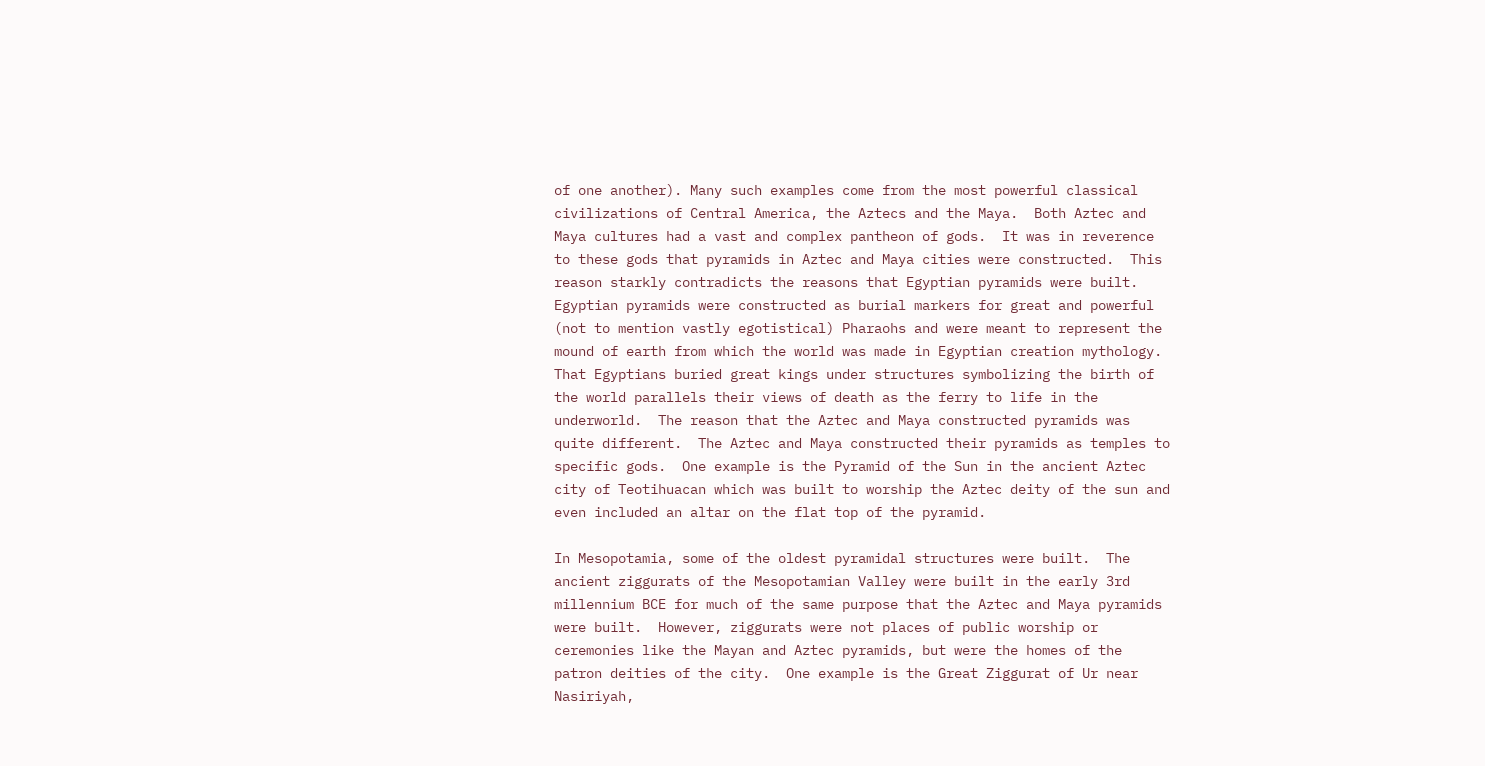of one another). Many such examples come from the most powerful classical civilizations of Central America, the Aztecs and the Maya.  Both Aztec and Maya cultures had a vast and complex pantheon of gods.  It was in reverence to these gods that pyramids in Aztec and Maya cities were constructed.  This reason starkly contradicts the reasons that Egyptian pyramids were built.  Egyptian pyramids were constructed as burial markers for great and powerful (not to mention vastly egotistical) Pharaohs and were meant to represent the mound of earth from which the world was made in Egyptian creation mythology.  That Egyptians buried great kings under structures symbolizing the birth of the world parallels their views of death as the ferry to life in the underworld.  The reason that the Aztec and Maya constructed pyramids was quite different.  The Aztec and Maya constructed their pyramids as temples to specific gods.  One example is the Pyramid of the Sun in the ancient Aztec city of Teotihuacan which was built to worship the Aztec deity of the sun and even included an altar on the flat top of the pyramid.

In Mesopotamia, some of the oldest pyramidal structures were built.  The ancient ziggurats of the Mesopotamian Valley were built in the early 3rd millennium BCE for much of the same purpose that the Aztec and Maya pyramids were built.  However, ziggurats were not places of public worship or ceremonies like the Mayan and Aztec pyramids, but were the homes of the patron deities of the city.  One example is the Great Ziggurat of Ur near Nasiriyah,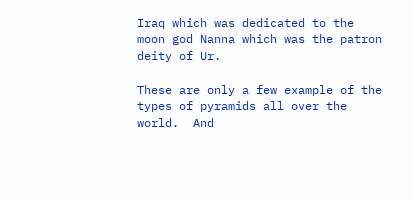Iraq which was dedicated to the moon god Nanna which was the patron deity of Ur.

These are only a few example of the types of pyramids all over the world.  And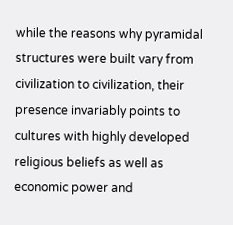while the reasons why pyramidal structures were built vary from civilization to civilization, their presence invariably points to cultures with highly developed religious beliefs as well as economic power and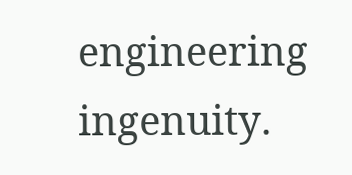engineering ingenuity.